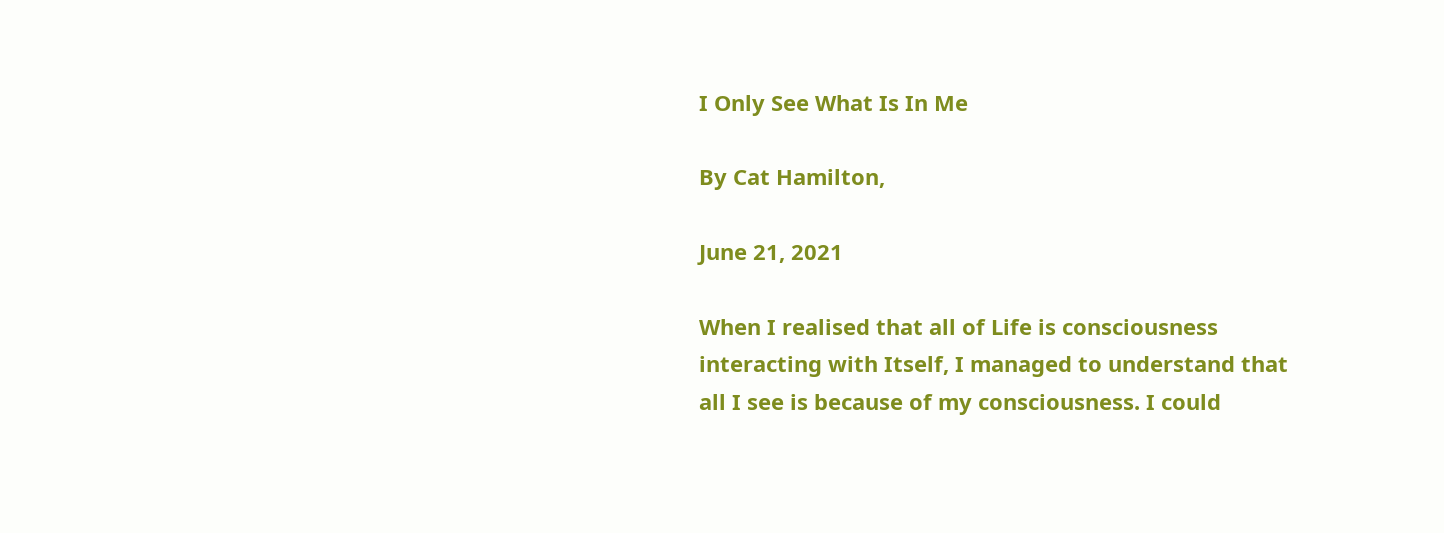I Only See What Is In Me

By Cat Hamilton,

June 21, 2021

When I realised that all of Life is consciousness interacting with Itself, I managed to understand that all I see is because of my consciousness. I could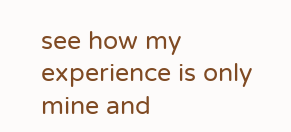see how my experience is only mine and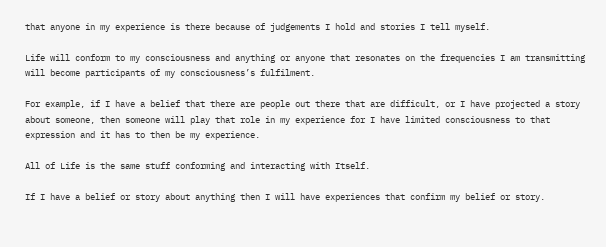that anyone in my experience is there because of judgements I hold and stories I tell myself.

Life will conform to my consciousness and anything or anyone that resonates on the frequencies I am transmitting will become participants of my consciousness’s fulfilment.

For example, if I have a belief that there are people out there that are difficult, or I have projected a story about someone, then someone will play that role in my experience for I have limited consciousness to that expression and it has to then be my experience.

All of Life is the same stuff conforming and interacting with Itself.

If I have a belief or story about anything then I will have experiences that confirm my belief or story.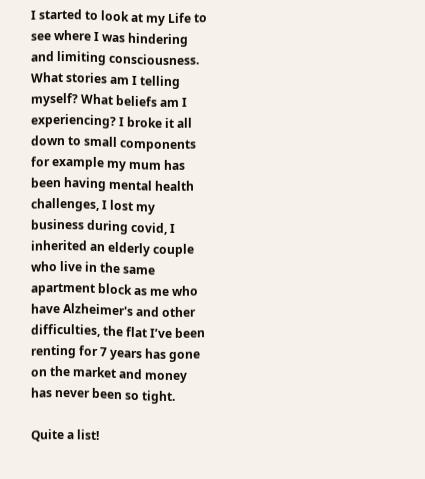I started to look at my Life to see where I was hindering and limiting consciousness. What stories am I telling myself? What beliefs am I experiencing? I broke it all down to small components for example my mum has been having mental health challenges, I lost my business during covid, I inherited an elderly couple who live in the same apartment block as me who have Alzheimer's and other difficulties, the flat I’ve been renting for 7 years has gone on the market and money has never been so tight.

Quite a list!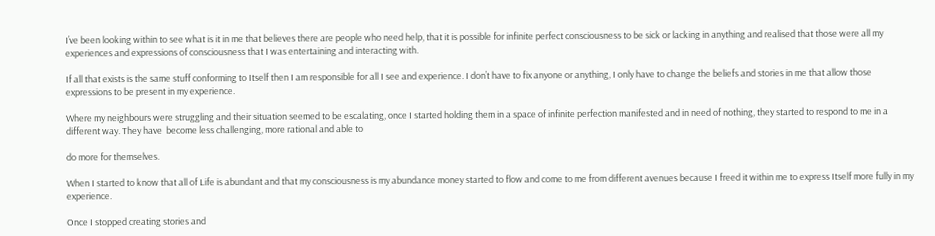I’ve been looking within to see what is it in me that believes there are people who need help, that it is possible for infinite perfect consciousness to be sick or lacking in anything and realised that those were all my experiences and expressions of consciousness that I was entertaining and interacting with.

If all that exists is the same stuff conforming to Itself then I am responsible for all I see and experience. I don’t have to fix anyone or anything, I only have to change the beliefs and stories in me that allow those expressions to be present in my experience.

Where my neighbours were struggling and their situation seemed to be escalating, once I started holding them in a space of infinite perfection manifested and in need of nothing, they started to respond to me in a different way. They have  become less challenging, more rational and able to

do more for themselves.

When I started to know that all of Life is abundant and that my consciousness is my abundance money started to flow and come to me from different avenues because I freed it within me to express Itself more fully in my experience.

Once I stopped creating stories and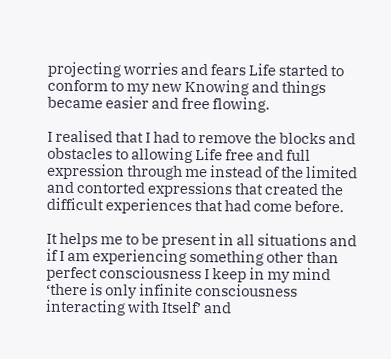projecting worries and fears Life started to conform to my new Knowing and things became easier and free flowing.

I realised that I had to remove the blocks and obstacles to allowing Life free and full expression through me instead of the limited and contorted expressions that created the difficult experiences that had come before.

It helps me to be present in all situations and if I am experiencing something other than perfect consciousness I keep in my mind ‘there is only infinite consciousness interacting with Itself’ and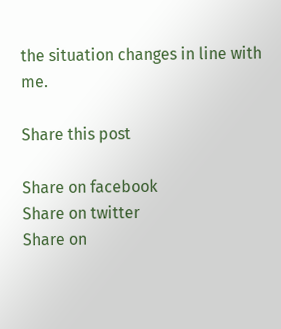the situation changes in line with me.

Share this post

Share on facebook
Share on twitter
Share on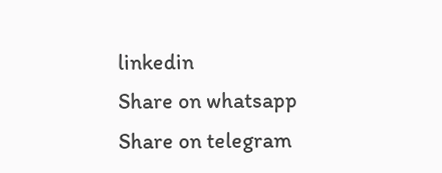linkedin
Share on whatsapp
Share on telegram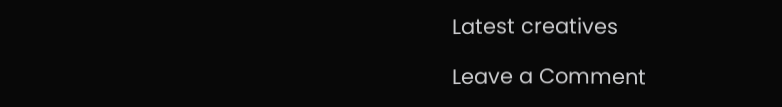Latest creatives

Leave a Comment